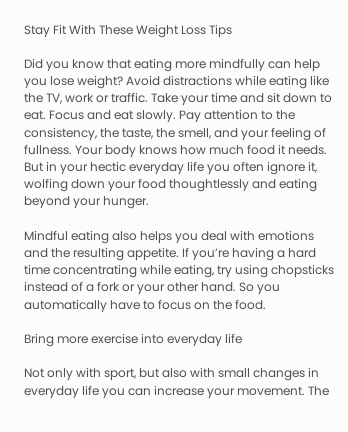Stay Fit With These Weight Loss Tips

Did you know that eating more mindfully can help you lose weight? Avoid distractions while eating like the TV, work or traffic. Take your time and sit down to eat. Focus and eat slowly. Pay attention to the consistency, the taste, the smell, and your feeling of fullness. Your body knows how much food it needs. But in your hectic everyday life you often ignore it, wolfing down your food thoughtlessly and eating beyond your hunger.

Mindful eating also helps you deal with emotions and the resulting appetite. If you’re having a hard time concentrating while eating, try using chopsticks instead of a fork or your other hand. So you automatically have to focus on the food.

Bring more exercise into everyday life

Not only with sport, but also with small changes in everyday life you can increase your movement. The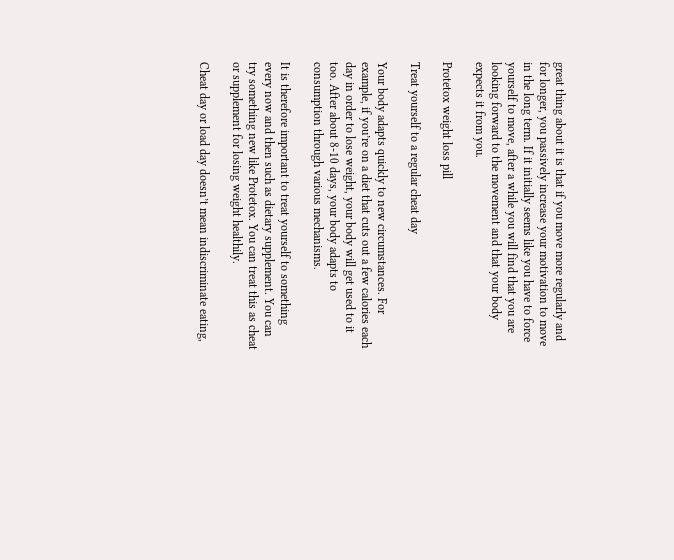great thing about it is that if you move more regularly and for longer, you passively increase your motivation to move in the long term. If it initially seems like you have to force yourself to move, after a while you will find that you are looking forward to the movement and that your body expects it from you.

Protetox weight loss pill

Treat yourself to a regular cheat day

Your body adapts quickly to new circumstances. For example, if you’re on a diet that cuts out a few calories each day in order to lose weight, your body will get used to it too. After about 8-10 days, your body adapts to consumption through various mechanisms.

It is therefore important to treat yourself to something every now and then such as dietary supplement. You can try something new like Protetox. You can treat this as cheat or supplement for losing weight healthily.

Cheat day or load day doesn’t mean indiscriminate eating,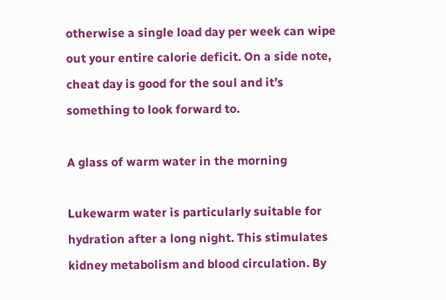otherwise a single load day per week can wipe out your entire calorie deficit. On a side note, cheat day is good for the soul and it’s something to look forward to.

A glass of warm water in the morning

Lukewarm water is particularly suitable for hydration after a long night. This stimulates kidney metabolism and blood circulation. By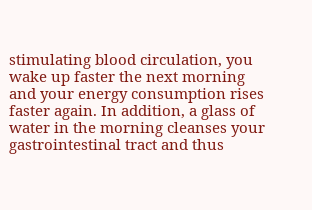stimulating blood circulation, you wake up faster the next morning and your energy consumption rises faster again. In addition, a glass of water in the morning cleanses your gastrointestinal tract and thus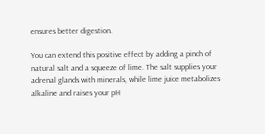ensures better digestion.

You can extend this positive effect by adding a pinch of natural salt and a squeeze of lime. The salt supplies your adrenal glands with minerals, while lime juice metabolizes alkaline and raises your pH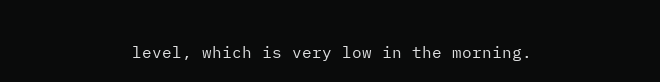level, which is very low in the morning.